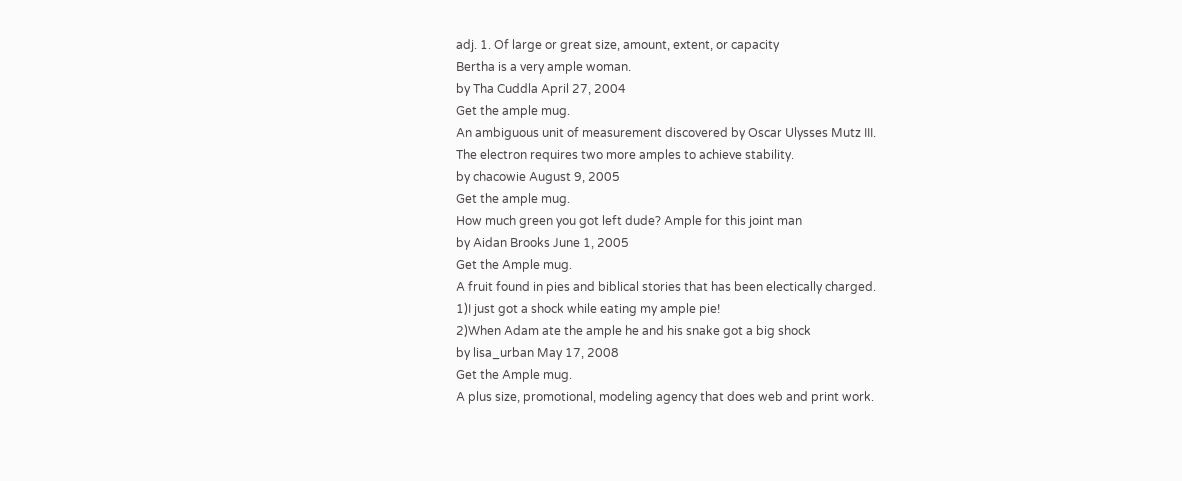adj. 1. Of large or great size, amount, extent, or capacity
Bertha is a very ample woman.
by Tha Cuddla April 27, 2004
Get the ample mug.
An ambiguous unit of measurement discovered by Oscar Ulysses Mutz III.
The electron requires two more amples to achieve stability.
by chacowie August 9, 2005
Get the ample mug.
How much green you got left dude? Ample for this joint man
by Aidan Brooks June 1, 2005
Get the Ample mug.
A fruit found in pies and biblical stories that has been electically charged.
1)I just got a shock while eating my ample pie!
2)When Adam ate the ample he and his snake got a big shock
by lisa_urban May 17, 2008
Get the Ample mug.
A plus size, promotional, modeling agency that does web and print work.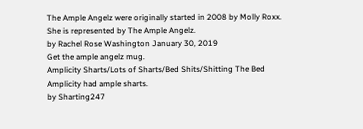The Ample Angelz were originally started in 2008 by Molly Roxx.
She is represented by The Ample Angelz.
by Rachel Rose Washington January 30, 2019
Get the ample angelz mug.
Amplicity Sharts/Lots of Sharts/Bed Shits/Shitting The Bed
Amplicity had ample sharts.
by Sharting247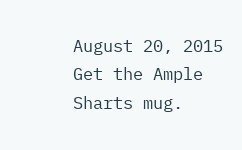August 20, 2015
Get the Ample Sharts mug.